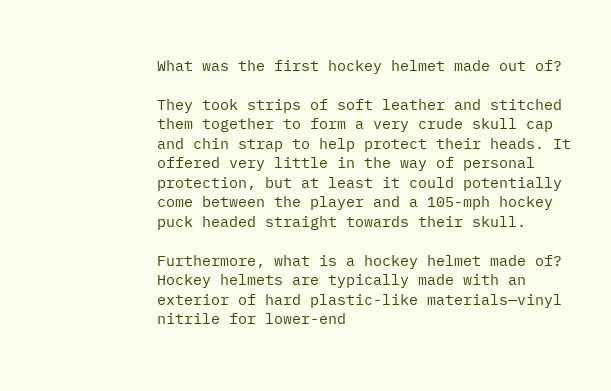What was the first hockey helmet made out of?

They took strips of soft leather and stitched them together to form a very crude skull cap and chin strap to help protect their heads. It offered very little in the way of personal protection, but at least it could potentially come between the player and a 105-mph hockey puck headed straight towards their skull.

Furthermore, what is a hockey helmet made of? Hockey helmets are typically made with an exterior of hard plastic-like materials—vinyl nitrile for lower-end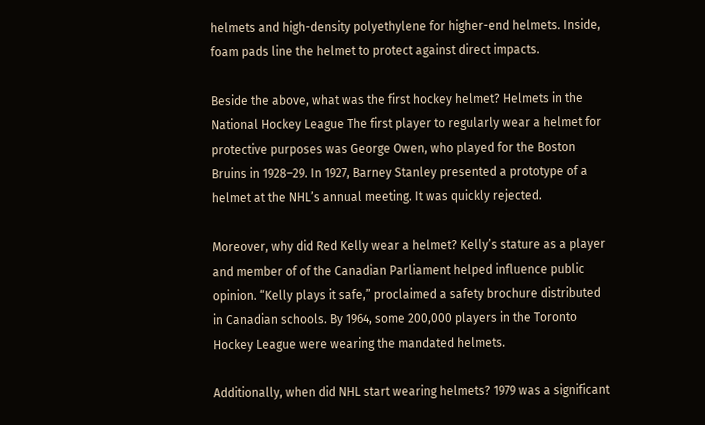helmets and high-density polyethylene for higher-end helmets. Inside, foam pads line the helmet to protect against direct impacts.

Beside the above, what was the first hockey helmet? Helmets in the National Hockey League The first player to regularly wear a helmet for protective purposes was George Owen, who played for the Boston Bruins in 1928–29. In 1927, Barney Stanley presented a prototype of a helmet at the NHL’s annual meeting. It was quickly rejected.

Moreover, why did Red Kelly wear a helmet? Kelly’s stature as a player and member of of the Canadian Parliament helped influence public opinion. “Kelly plays it safe,” proclaimed a safety brochure distributed in Canadian schools. By 1964, some 200,000 players in the Toronto Hockey League were wearing the mandated helmets.

Additionally, when did NHL start wearing helmets? 1979 was a significant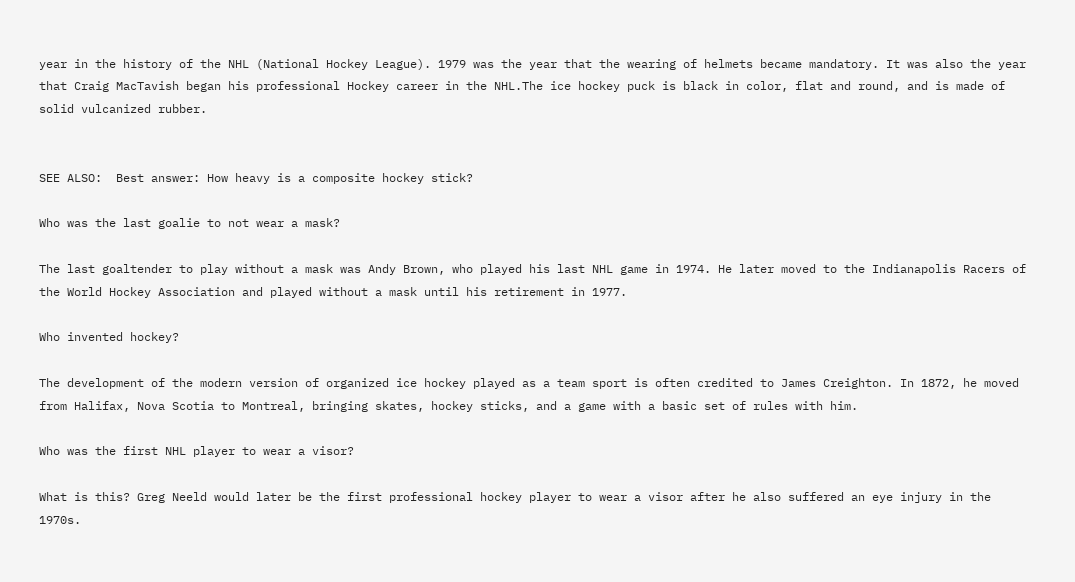year in the history of the NHL (National Hockey League). 1979 was the year that the wearing of helmets became mandatory. It was also the year that Craig MacTavish began his professional Hockey career in the NHL.The ice hockey puck is black in color, flat and round, and is made of solid vulcanized rubber.


SEE ALSO:  Best answer: How heavy is a composite hockey stick?

Who was the last goalie to not wear a mask?

The last goaltender to play without a mask was Andy Brown, who played his last NHL game in 1974. He later moved to the Indianapolis Racers of the World Hockey Association and played without a mask until his retirement in 1977.

Who invented hockey?

The development of the modern version of organized ice hockey played as a team sport is often credited to James Creighton. In 1872, he moved from Halifax, Nova Scotia to Montreal, bringing skates, hockey sticks, and a game with a basic set of rules with him.

Who was the first NHL player to wear a visor?

What is this? Greg Neeld would later be the first professional hockey player to wear a visor after he also suffered an eye injury in the 1970s.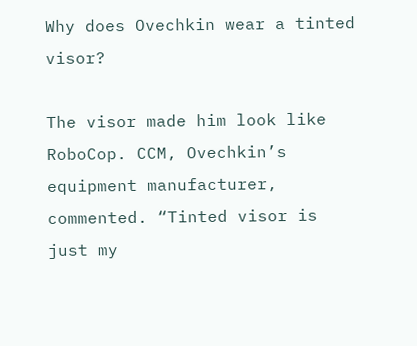Why does Ovechkin wear a tinted visor?

The visor made him look like RoboCop. CCM, Ovechkin’s equipment manufacturer, commented. “Tinted visor is just my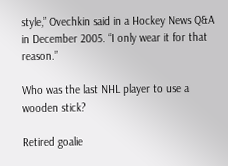style,” Ovechkin said in a Hockey News Q&A in December 2005. “I only wear it for that reason.”

Who was the last NHL player to use a wooden stick?

Retired goalie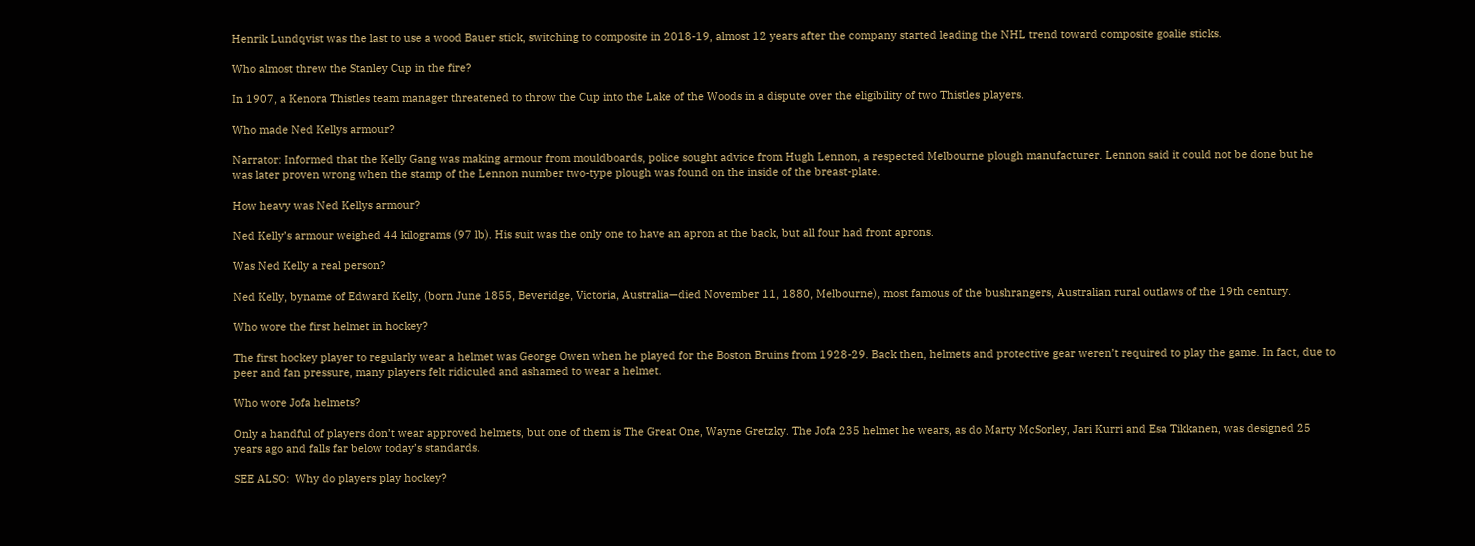Henrik Lundqvist was the last to use a wood Bauer stick, switching to composite in 2018-19, almost 12 years after the company started leading the NHL trend toward composite goalie sticks.

Who almost threw the Stanley Cup in the fire?

In 1907, a Kenora Thistles team manager threatened to throw the Cup into the Lake of the Woods in a dispute over the eligibility of two Thistles players.

Who made Ned Kellys armour?

Narrator: Informed that the Kelly Gang was making armour from mouldboards, police sought advice from Hugh Lennon, a respected Melbourne plough manufacturer. Lennon said it could not be done but he was later proven wrong when the stamp of the Lennon number two-type plough was found on the inside of the breast-plate.

How heavy was Ned Kellys armour?

Ned Kelly’s armour weighed 44 kilograms (97 lb). His suit was the only one to have an apron at the back, but all four had front aprons.

Was Ned Kelly a real person?

Ned Kelly, byname of Edward Kelly, (born June 1855, Beveridge, Victoria, Australia—died November 11, 1880, Melbourne), most famous of the bushrangers, Australian rural outlaws of the 19th century.

Who wore the first helmet in hockey?

The first hockey player to regularly wear a helmet was George Owen when he played for the Boston Bruins from 1928-29. Back then, helmets and protective gear weren’t required to play the game. In fact, due to peer and fan pressure, many players felt ridiculed and ashamed to wear a helmet.

Who wore Jofa helmets?

Only a handful of players don’t wear approved helmets, but one of them is The Great One, Wayne Gretzky. The Jofa 235 helmet he wears, as do Marty McSorley, Jari Kurri and Esa Tikkanen, was designed 25 years ago and falls far below today’s standards.

SEE ALSO:  Why do players play hockey?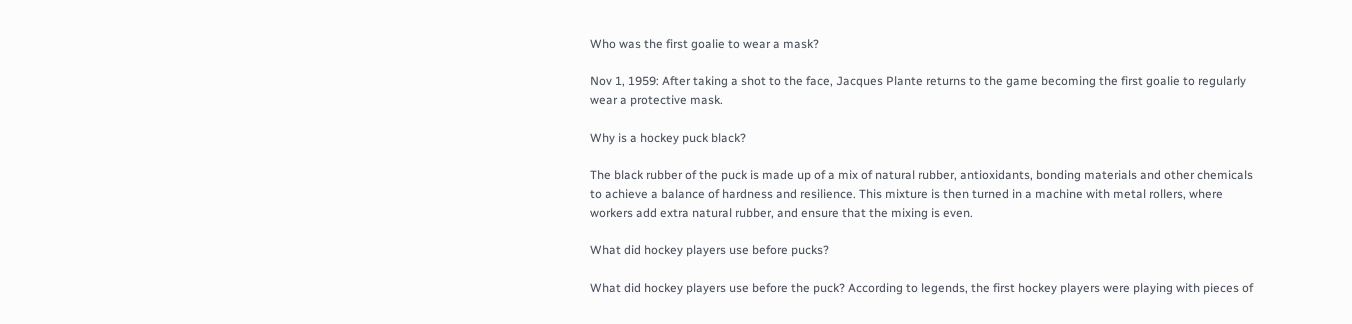Who was the first goalie to wear a mask?

Nov 1, 1959: After taking a shot to the face, Jacques Plante returns to the game becoming the first goalie to regularly wear a protective mask.

Why is a hockey puck black?

The black rubber of the puck is made up of a mix of natural rubber, antioxidants, bonding materials and other chemicals to achieve a balance of hardness and resilience. This mixture is then turned in a machine with metal rollers, where workers add extra natural rubber, and ensure that the mixing is even.

What did hockey players use before pucks?

What did hockey players use before the puck? According to legends, the first hockey players were playing with pieces of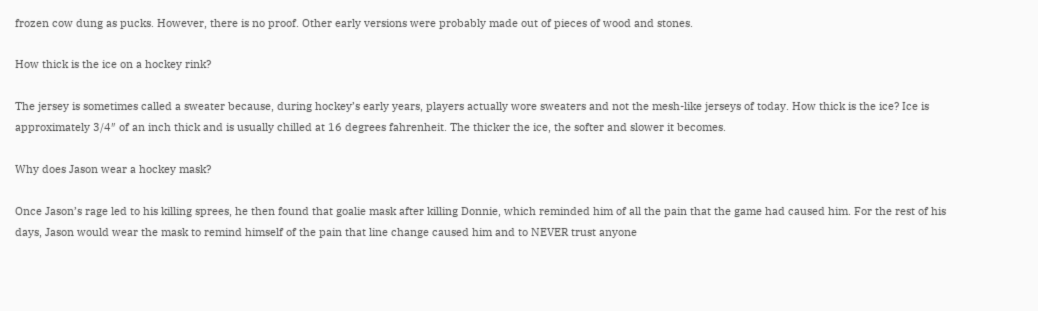frozen cow dung as pucks. However, there is no proof. Other early versions were probably made out of pieces of wood and stones.

How thick is the ice on a hockey rink?

The jersey is sometimes called a sweater because, during hockey’s early years, players actually wore sweaters and not the mesh-like jerseys of today. How thick is the ice? Ice is approximately 3/4″ of an inch thick and is usually chilled at 16 degrees fahrenheit. The thicker the ice, the softer and slower it becomes.

Why does Jason wear a hockey mask?

Once Jason’s rage led to his killing sprees, he then found that goalie mask after killing Donnie, which reminded him of all the pain that the game had caused him. For the rest of his days, Jason would wear the mask to remind himself of the pain that line change caused him and to NEVER trust anyone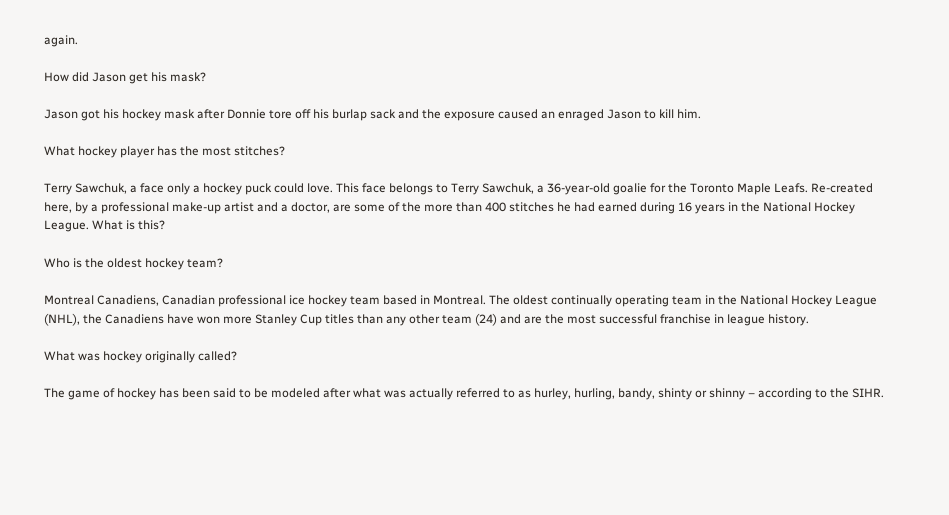again.

How did Jason get his mask?

Jason got his hockey mask after Donnie tore off his burlap sack and the exposure caused an enraged Jason to kill him.

What hockey player has the most stitches?

Terry Sawchuk, a face only a hockey puck could love. This face belongs to Terry Sawchuk, a 36-year-old goalie for the Toronto Maple Leafs. Re-created here, by a professional make-up artist and a doctor, are some of the more than 400 stitches he had earned during 16 years in the National Hockey League. What is this?

Who is the oldest hockey team?

Montreal Canadiens, Canadian professional ice hockey team based in Montreal. The oldest continually operating team in the National Hockey League (NHL), the Canadiens have won more Stanley Cup titles than any other team (24) and are the most successful franchise in league history.

What was hockey originally called?

The game of hockey has been said to be modeled after what was actually referred to as hurley, hurling, bandy, shinty or shinny – according to the SIHR.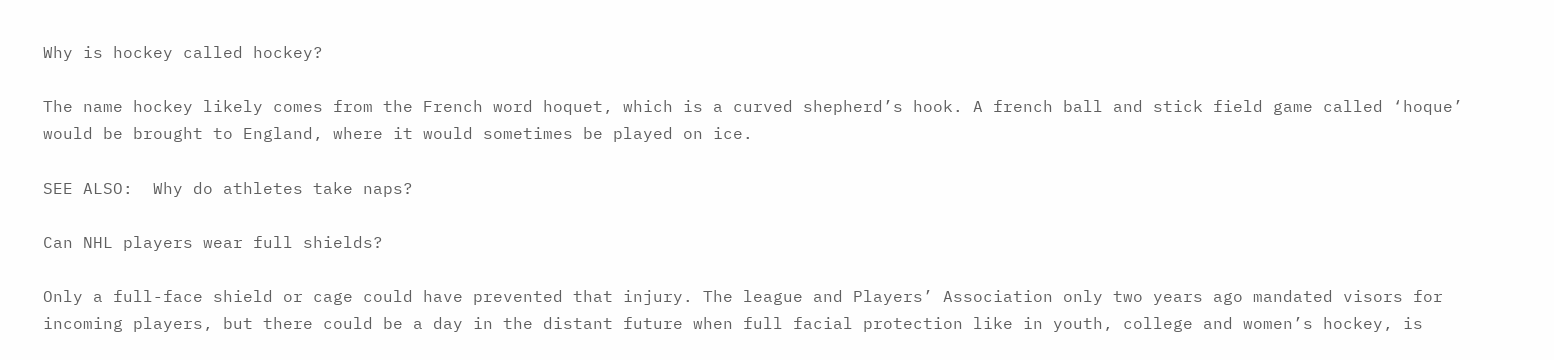Why is hockey called hockey?

The name hockey likely comes from the French word hoquet, which is a curved shepherd’s hook. A french ball and stick field game called ‘hoque’ would be brought to England, where it would sometimes be played on ice.

SEE ALSO:  Why do athletes take naps?

Can NHL players wear full shields?

Only a full-face shield or cage could have prevented that injury. The league and Players’ Association only two years ago mandated visors for incoming players, but there could be a day in the distant future when full facial protection like in youth, college and women’s hockey, is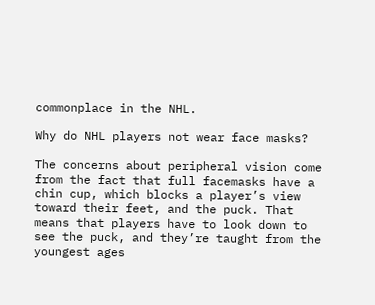commonplace in the NHL.

Why do NHL players not wear face masks?

The concerns about peripheral vision come from the fact that full facemasks have a chin cup, which blocks a player’s view toward their feet, and the puck. That means that players have to look down to see the puck, and they’re taught from the youngest ages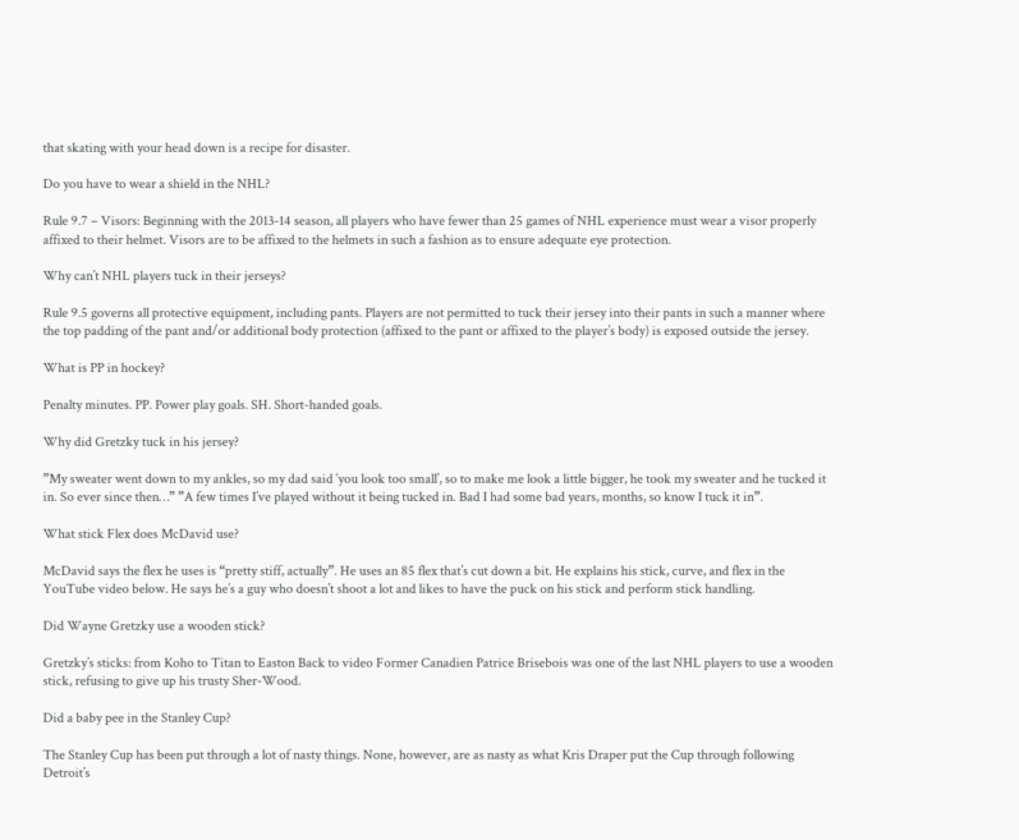that skating with your head down is a recipe for disaster.

Do you have to wear a shield in the NHL?

Rule 9.7 – Visors: Beginning with the 2013-14 season, all players who have fewer than 25 games of NHL experience must wear a visor properly affixed to their helmet. Visors are to be affixed to the helmets in such a fashion as to ensure adequate eye protection.

Why can’t NHL players tuck in their jerseys?

Rule 9.5 governs all protective equipment, including pants. Players are not permitted to tuck their jersey into their pants in such a manner where the top padding of the pant and/or additional body protection (affixed to the pant or affixed to the player’s body) is exposed outside the jersey.

What is PP in hockey?

Penalty minutes. PP. Power play goals. SH. Short-handed goals.

Why did Gretzky tuck in his jersey?

”My sweater went down to my ankles, so my dad said ‘you look too small’, so to make me look a little bigger, he took my sweater and he tucked it in. So ever since then…” ”A few times I’ve played without it being tucked in. Bad I had some bad years, months, so know I tuck it in”.

What stick Flex does McDavid use?

McDavid says the flex he uses is “pretty stiff, actually”. He uses an 85 flex that’s cut down a bit. He explains his stick, curve, and flex in the YouTube video below. He says he’s a guy who doesn’t shoot a lot and likes to have the puck on his stick and perform stick handling.

Did Wayne Gretzky use a wooden stick?

Gretzky’s sticks: from Koho to Titan to Easton Back to video Former Canadien Patrice Brisebois was one of the last NHL players to use a wooden stick, refusing to give up his trusty Sher-Wood.

Did a baby pee in the Stanley Cup?

The Stanley Cup has been put through a lot of nasty things. None, however, are as nasty as what Kris Draper put the Cup through following Detroit’s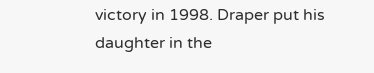victory in 1998. Draper put his daughter in the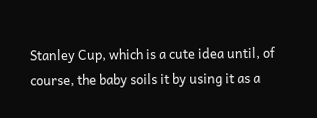Stanley Cup, which is a cute idea until, of course, the baby soils it by using it as a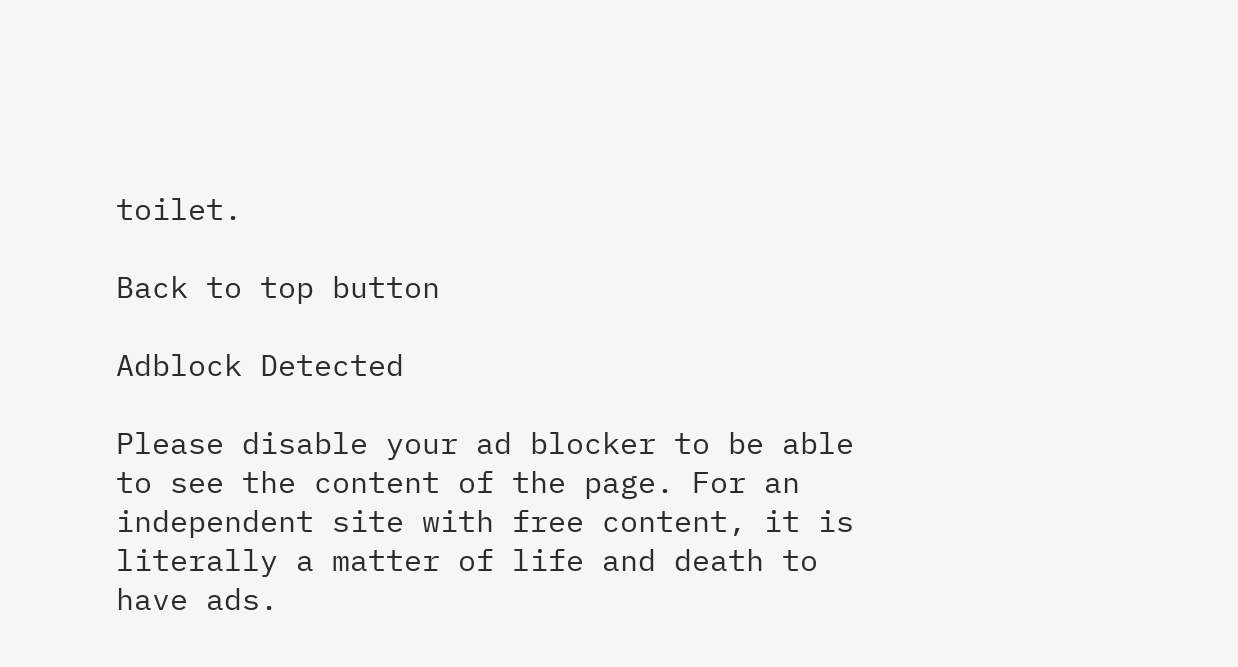toilet.

Back to top button

Adblock Detected

Please disable your ad blocker to be able to see the content of the page. For an independent site with free content, it is literally a matter of life and death to have ads.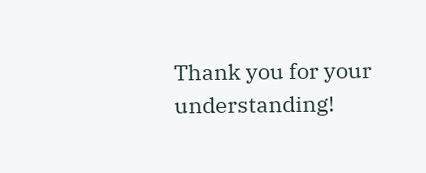Thank you for your understanding!